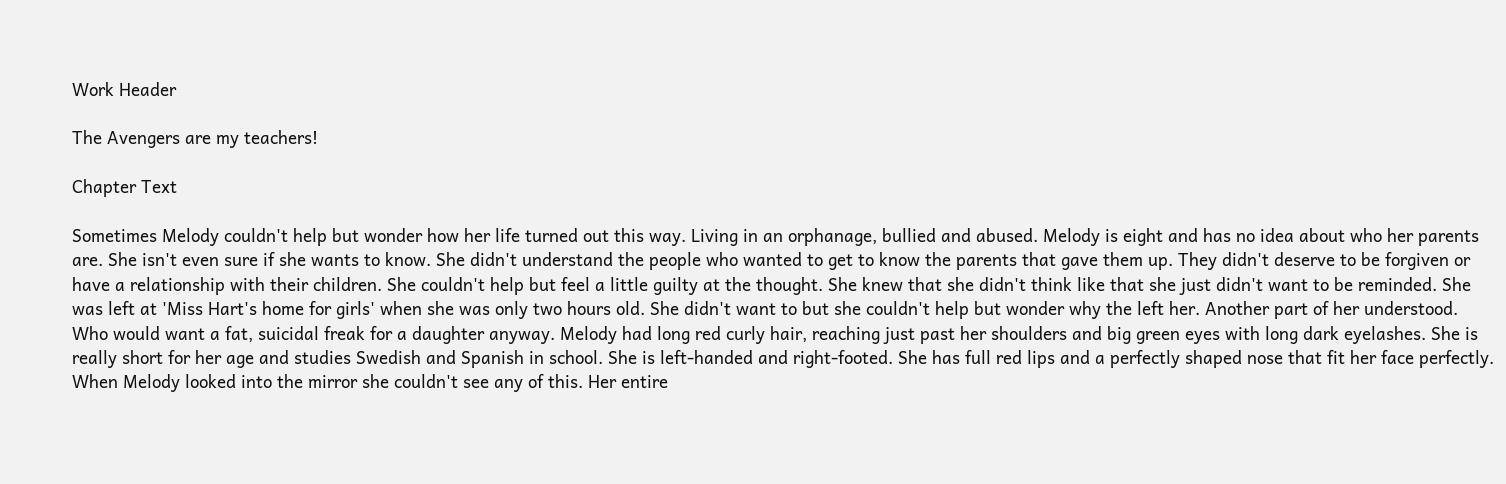Work Header

The Avengers are my teachers!

Chapter Text

Sometimes Melody couldn't help but wonder how her life turned out this way. Living in an orphanage, bullied and abused. Melody is eight and has no idea about who her parents are. She isn't even sure if she wants to know. She didn't understand the people who wanted to get to know the parents that gave them up. They didn't deserve to be forgiven or have a relationship with their children. She couldn't help but feel a little guilty at the thought. She knew that she didn't think like that she just didn't want to be reminded. She was left at 'Miss Hart's home for girls' when she was only two hours old. She didn't want to but she couldn't help but wonder why the left her. Another part of her understood. Who would want a fat, suicidal freak for a daughter anyway. Melody had long red curly hair, reaching just past her shoulders and big green eyes with long dark eyelashes. She is really short for her age and studies Swedish and Spanish in school. She is left-handed and right-footed. She has full red lips and a perfectly shaped nose that fit her face perfectly. When Melody looked into the mirror she couldn't see any of this. Her entire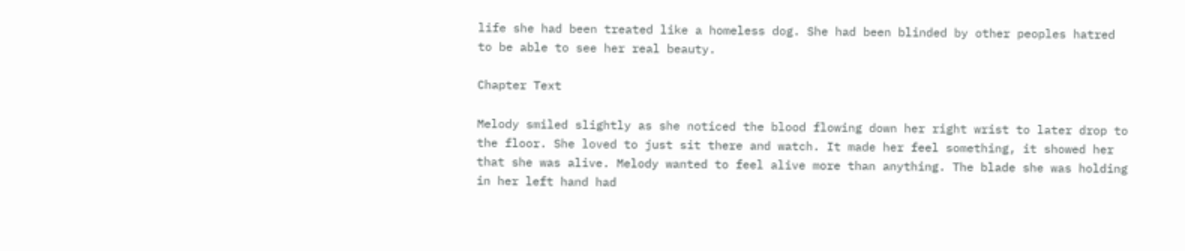life she had been treated like a homeless dog. She had been blinded by other peoples hatred to be able to see her real beauty.

Chapter Text

Melody smiled slightly as she noticed the blood flowing down her right wrist to later drop to the floor. She loved to just sit there and watch. It made her feel something, it showed her that she was alive. Melody wanted to feel alive more than anything. The blade she was holding in her left hand had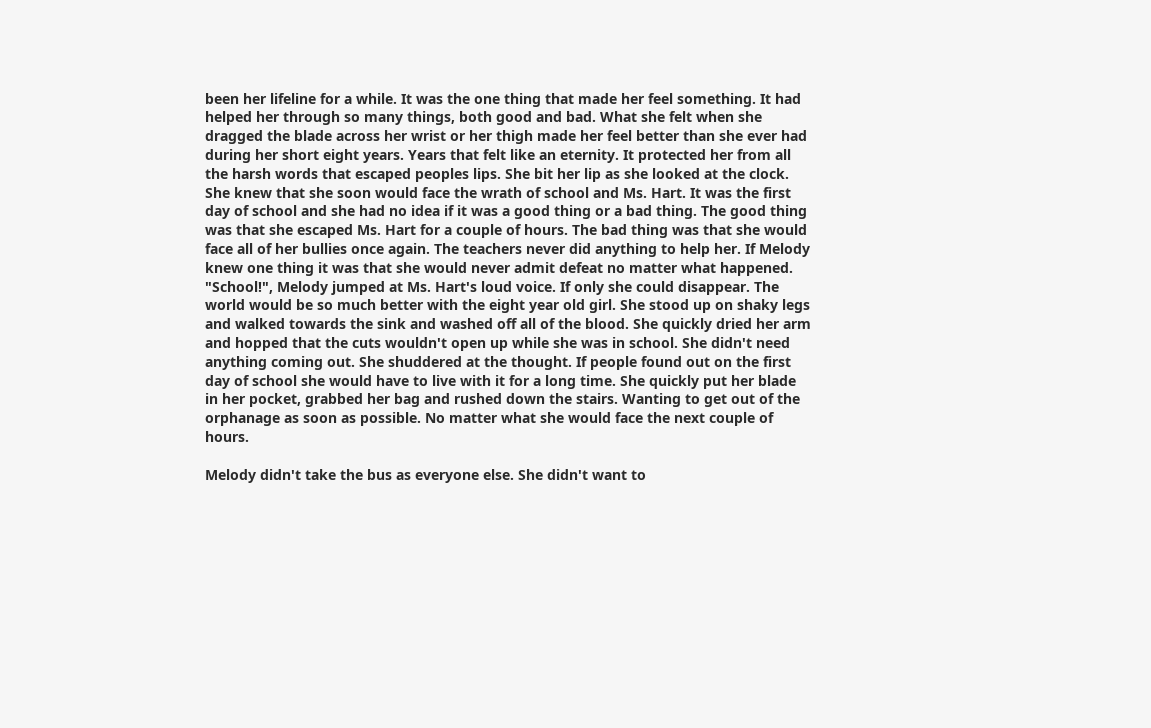been her lifeline for a while. It was the one thing that made her feel something. It had helped her through so many things, both good and bad. What she felt when she dragged the blade across her wrist or her thigh made her feel better than she ever had during her short eight years. Years that felt like an eternity. It protected her from all the harsh words that escaped peoples lips. She bit her lip as she looked at the clock. She knew that she soon would face the wrath of school and Ms. Hart. It was the first day of school and she had no idea if it was a good thing or a bad thing. The good thing was that she escaped Ms. Hart for a couple of hours. The bad thing was that she would face all of her bullies once again. The teachers never did anything to help her. If Melody knew one thing it was that she would never admit defeat no matter what happened.
"School!", Melody jumped at Ms. Hart's loud voice. If only she could disappear. The world would be so much better with the eight year old girl. She stood up on shaky legs and walked towards the sink and washed off all of the blood. She quickly dried her arm and hopped that the cuts wouldn't open up while she was in school. She didn't need anything coming out. She shuddered at the thought. If people found out on the first day of school she would have to live with it for a long time. She quickly put her blade in her pocket, grabbed her bag and rushed down the stairs. Wanting to get out of the orphanage as soon as possible. No matter what she would face the next couple of hours.

Melody didn't take the bus as everyone else. She didn't want to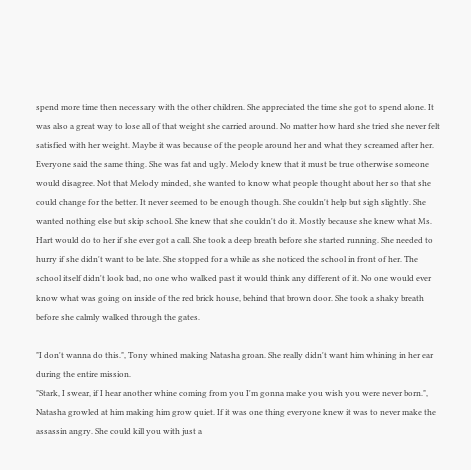spend more time then necessary with the other children. She appreciated the time she got to spend alone. It was also a great way to lose all of that weight she carried around. No matter how hard she tried she never felt satisfied with her weight. Maybe it was because of the people around her and what they screamed after her. Everyone said the same thing. She was fat and ugly. Melody knew that it must be true otherwise someone would disagree. Not that Melody minded, she wanted to know what people thought about her so that she could change for the better. It never seemed to be enough though. She couldn't help but sigh slightly. She wanted nothing else but skip school. She knew that she couldn't do it. Mostly because she knew what Ms. Hart would do to her if she ever got a call. She took a deep breath before she started running. She needed to hurry if she didn't want to be late. She stopped for a while as she noticed the school in front of her. The school itself didn't look bad, no one who walked past it would think any different of it. No one would ever know what was going on inside of the red brick house, behind that brown door. She took a shaky breath before she calmly walked through the gates.

"I don't wanna do this.", Tony whined making Natasha groan. She really didn't want him whining in her ear during the entire mission.
"Stark, I swear, if I hear another whine coming from you I'm gonna make you wish you were never born.", Natasha growled at him making him grow quiet. If it was one thing everyone knew it was to never make the assassin angry. She could kill you with just a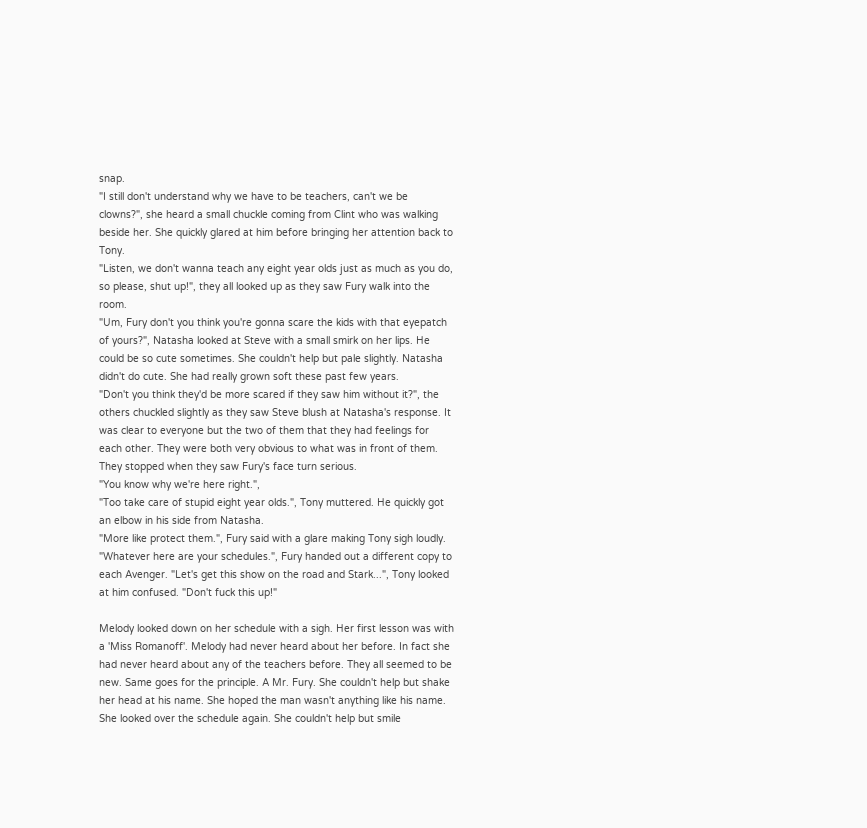snap.
"I still don't understand why we have to be teachers, can't we be clowns?", she heard a small chuckle coming from Clint who was walking beside her. She quickly glared at him before bringing her attention back to Tony.
"Listen, we don't wanna teach any eight year olds just as much as you do, so please, shut up!", they all looked up as they saw Fury walk into the room.
"Um, Fury don't you think you're gonna scare the kids with that eyepatch of yours?", Natasha looked at Steve with a small smirk on her lips. He could be so cute sometimes. She couldn't help but pale slightly. Natasha didn't do cute. She had really grown soft these past few years.
"Don't you think they'd be more scared if they saw him without it?", the others chuckled slightly as they saw Steve blush at Natasha's response. It was clear to everyone but the two of them that they had feelings for each other. They were both very obvious to what was in front of them. They stopped when they saw Fury's face turn serious.
"You know why we're here right.",
"Too take care of stupid eight year olds.", Tony muttered. He quickly got an elbow in his side from Natasha.
"More like protect them.", Fury said with a glare making Tony sigh loudly. "Whatever here are your schedules.", Fury handed out a different copy to each Avenger. "Let's get this show on the road and Stark...", Tony looked at him confused. "Don't fuck this up!"

Melody looked down on her schedule with a sigh. Her first lesson was with a 'Miss Romanoff'. Melody had never heard about her before. In fact she had never heard about any of the teachers before. They all seemed to be new. Same goes for the principle. A Mr. Fury. She couldn't help but shake her head at his name. She hoped the man wasn't anything like his name. She looked over the schedule again. She couldn't help but smile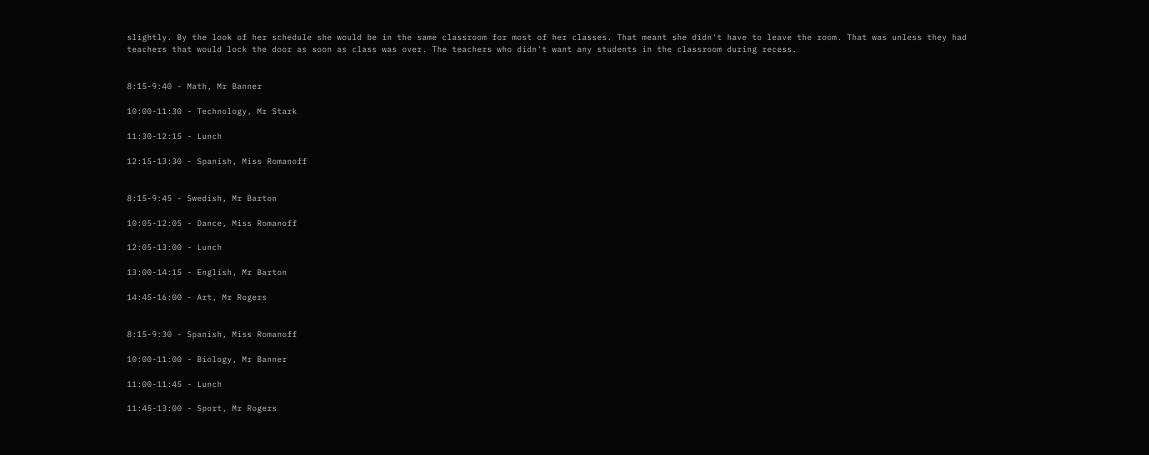slightly. By the look of her schedule she would be in the same classroom for most of her classes. That meant she didn't have to leave the room. That was unless they had teachers that would lock the door as soon as class was over. The teachers who didn't want any students in the classroom during recess.


8:15-9:40 - Math, Mr Banner

10:00-11:30 - Technology, Mr Stark

11:30-12:15 - Lunch

12:15-13:30 - Spanish, Miss Romanoff


8:15-9:45 - Swedish, Mr Barton

10:05-12:05 - Dance, Miss Romanoff

12:05-13:00 - Lunch

13:00-14:15 - English, Mr Barton

14:45-16:00 - Art, Mr Rogers


8:15-9:30 - Spanish, Miss Romanoff

10:00-11:00 - Biology, Mr Banner

11:00-11:45 - Lunch

11:45-13:00 - Sport, Mr Rogers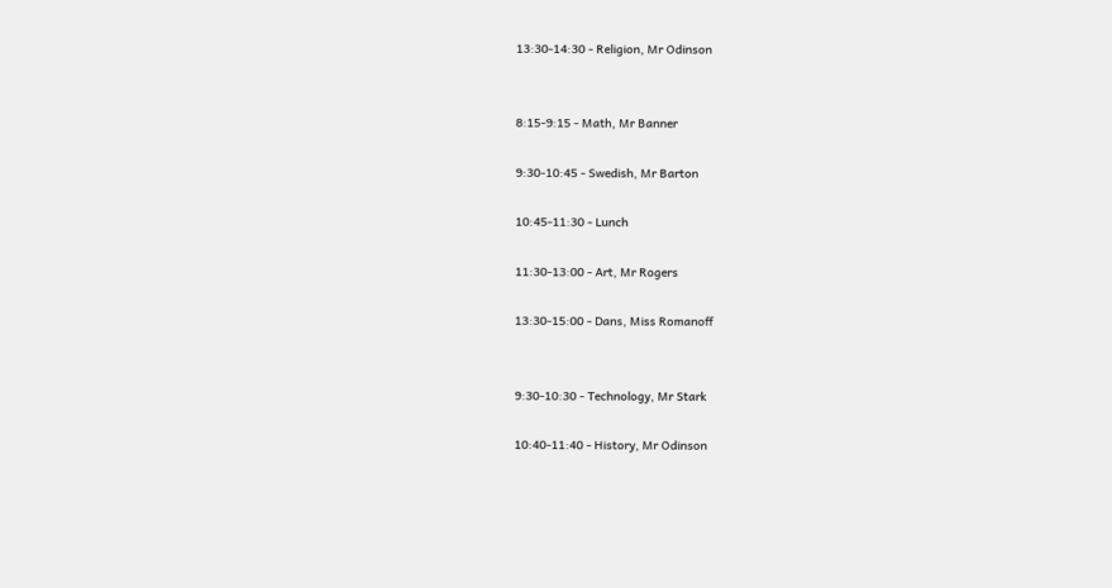13:30-14:30 - Religion, Mr Odinson


8:15-9:15 - Math, Mr Banner

9:30-10:45 - Swedish, Mr Barton

10:45-11:30 - Lunch

11:30-13:00 - Art, Mr Rogers

13:30-15:00 - Dans, Miss Romanoff


9:30-10:30 - Technology, Mr Stark

10:40-11:40 - History, Mr Odinson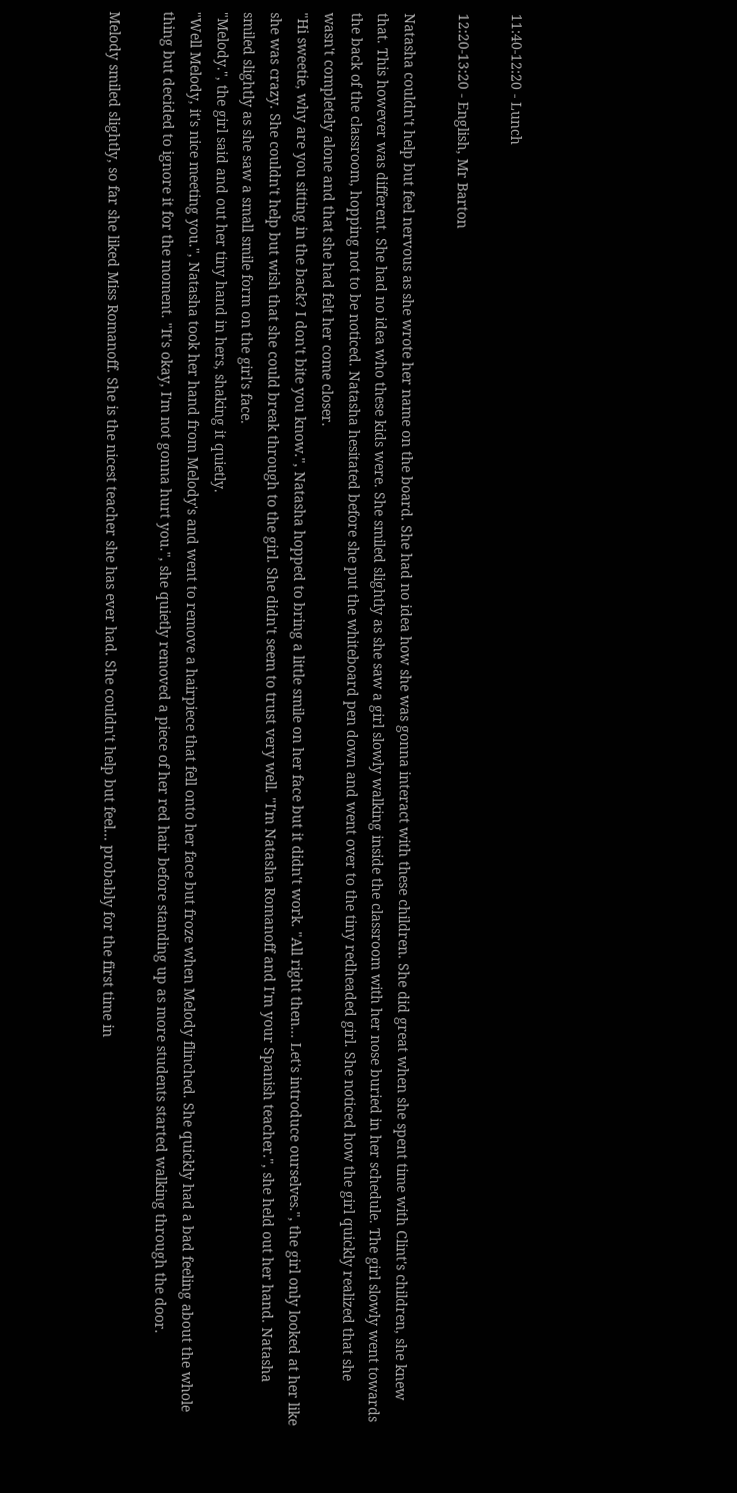11:40-12:20 - Lunch

12:20-13:20 - English, Mr Barton

Natasha couldn't help but feel nervous as she wrote her name on the board. She had no idea how she was gonna interact with these children. She did great when she spent time with Clint's children, she knew that. This however was different. She had no idea who these kids were. She smiled slightly as she saw a girl slowly walking inside the classroom with her nose buried in her schedule. The girl slowly went towards the back of the classroom, hopping not to be noticed. Natasha hesitated before she put the whiteboard pen down and went over to the tiny redheaded girl. She noticed how the girl quickly realized that she wasn't completely alone and that she had felt her come closer.
"Hi sweetie, why are you sitting in the back? I don't bite you know.", Natasha hopped to bring a little smile on her face but it didn't work. "All right then... Let's introduce ourselves.", the girl only looked at her like she was crazy. She couldn't help but wish that she could break through to the girl. She didn't seem to trust very well. "I'm Natasha Romanoff and I'm your Spanish teacher.", she held out her hand. Natasha smiled slightly as she saw a small smile form on the girl's face.
"Melody.", the girl said and out her tiny hand in hers, shaking it quietly.
"Well Melody, it's nice meeting you.", Natasha took her hand from Melody's and went to remove a hairpiece that fell onto her face but froze when Melody flinched. She quickly had a bad feeling about the whole thing but decided to ignore it for the moment. "It's okay, I'm not gonna hurt you.", she quietly removed a piece of her red hair before standing up as more students started walking through the door.

Melody smiled slightly, so far she liked Miss Romanoff. She is the nicest teacher she has ever had. She couldn't help but feel... probably for the first time in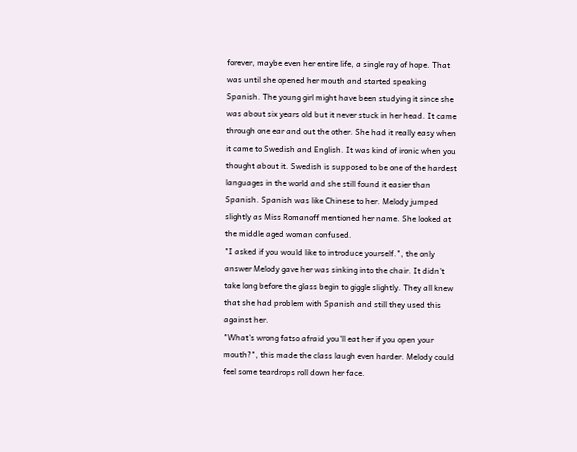forever, maybe even her entire life, a single ray of hope. That was until she opened her mouth and started speaking Spanish. The young girl might have been studying it since she was about six years old but it never stuck in her head. It came through one ear and out the other. She had it really easy when it came to Swedish and English. It was kind of ironic when you thought about it. Swedish is supposed to be one of the hardest languages in the world and she still found it easier than Spanish. Spanish was like Chinese to her. Melody jumped slightly as Miss Romanoff mentioned her name. She looked at the middle aged woman confused.
"I asked if you would like to introduce yourself.", the only answer Melody gave her was sinking into the chair. It didn't take long before the glass begin to giggle slightly. They all knew that she had problem with Spanish and still they used this against her.
"What's wrong fatso afraid you'll eat her if you open your mouth?", this made the class laugh even harder. Melody could feel some teardrops roll down her face.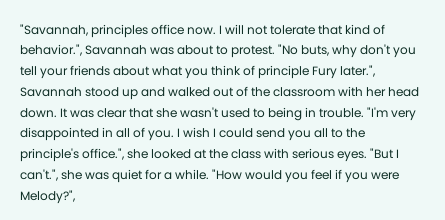"Savannah, principles office now. I will not tolerate that kind of behavior.", Savannah was about to protest. "No buts, why don't you tell your friends about what you think of principle Fury later.", Savannah stood up and walked out of the classroom with her head down. It was clear that she wasn't used to being in trouble. "I'm very disappointed in all of you. I wish I could send you all to the principle's office.", she looked at the class with serious eyes. "But I can't.", she was quiet for a while. "How would you feel if you were Melody?",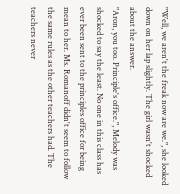"Well, we aren't the freak now are we.", she looked down on her lap slightly. The girl wasn't shocked about the answer.
"Aron, you too. Principle's office.", Melody was shocked to say the least. No one in this class has ever been sent to the principles office for being mean to her. Ms. Romanoff didn't seem to follow the same rules as the other teachers had. The teachers never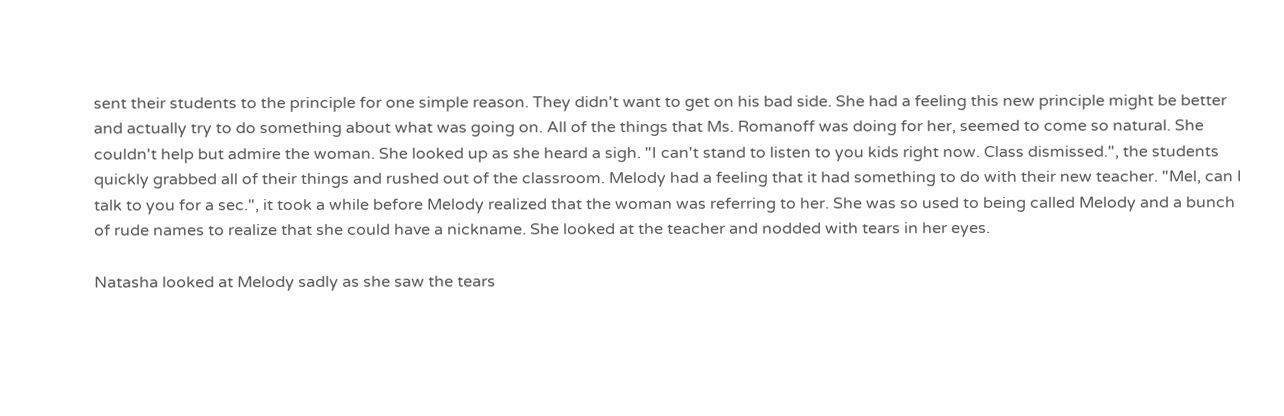sent their students to the principle for one simple reason. They didn't want to get on his bad side. She had a feeling this new principle might be better and actually try to do something about what was going on. All of the things that Ms. Romanoff was doing for her, seemed to come so natural. She couldn't help but admire the woman. She looked up as she heard a sigh. "I can't stand to listen to you kids right now. Class dismissed.", the students quickly grabbed all of their things and rushed out of the classroom. Melody had a feeling that it had something to do with their new teacher. "Mel, can I talk to you for a sec.", it took a while before Melody realized that the woman was referring to her. She was so used to being called Melody and a bunch of rude names to realize that she could have a nickname. She looked at the teacher and nodded with tears in her eyes.

Natasha looked at Melody sadly as she saw the tears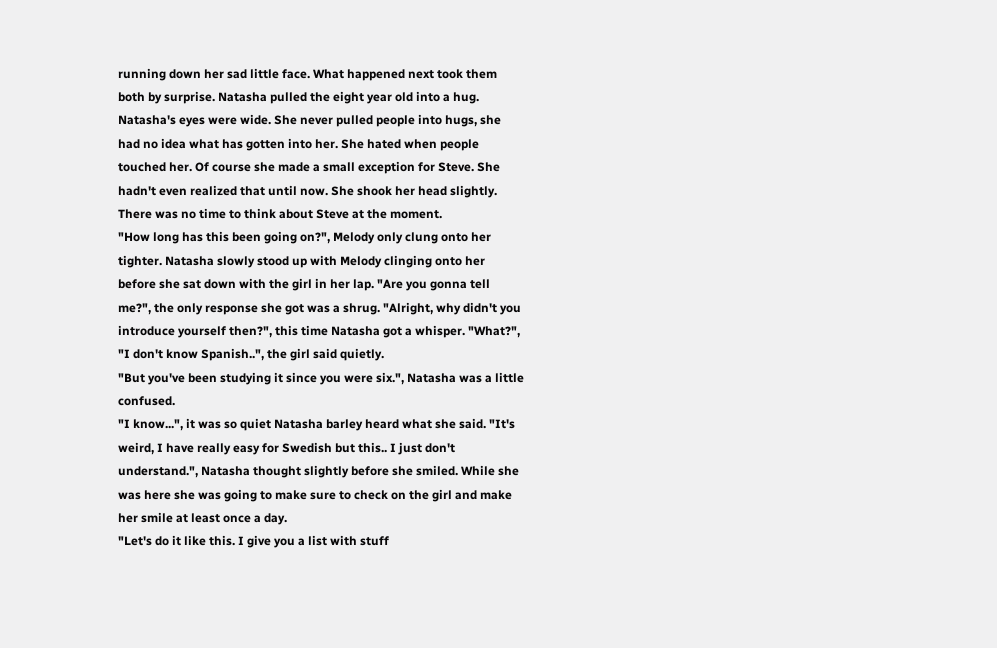running down her sad little face. What happened next took them both by surprise. Natasha pulled the eight year old into a hug. Natasha's eyes were wide. She never pulled people into hugs, she had no idea what has gotten into her. She hated when people touched her. Of course she made a small exception for Steve. She hadn't even realized that until now. She shook her head slightly. There was no time to think about Steve at the moment.
"How long has this been going on?", Melody only clung onto her tighter. Natasha slowly stood up with Melody clinging onto her before she sat down with the girl in her lap. "Are you gonna tell me?", the only response she got was a shrug. "Alright, why didn't you introduce yourself then?", this time Natasha got a whisper. "What?",
"I don't know Spanish..", the girl said quietly.
"But you've been studying it since you were six.", Natasha was a little confused.
"I know...", it was so quiet Natasha barley heard what she said. "It's weird, I have really easy for Swedish but this.. I just don't understand.", Natasha thought slightly before she smiled. While she was here she was going to make sure to check on the girl and make her smile at least once a day.
"Let's do it like this. I give you a list with stuff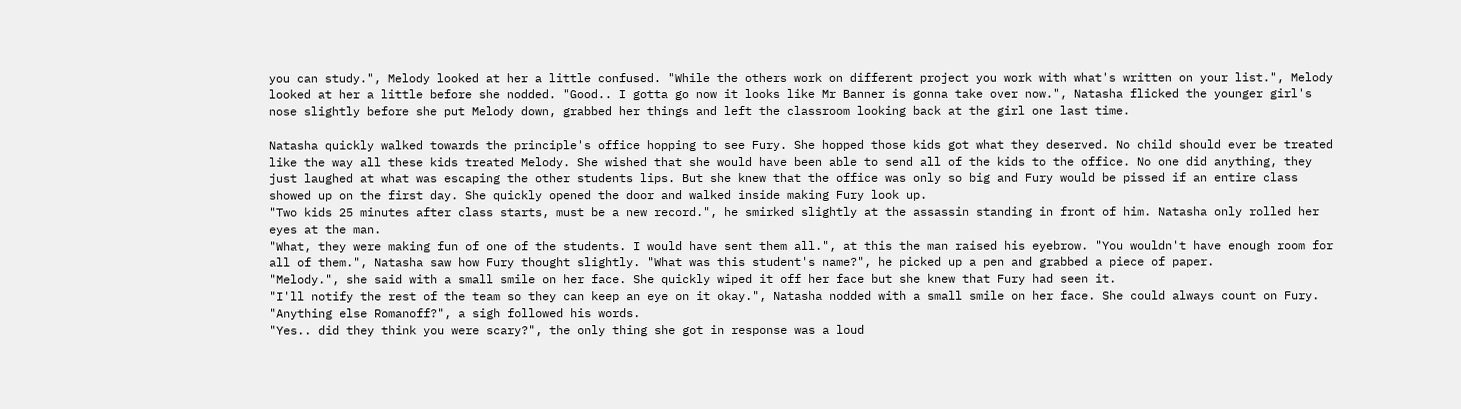you can study.", Melody looked at her a little confused. "While the others work on different project you work with what's written on your list.", Melody looked at her a little before she nodded. "Good.. I gotta go now it looks like Mr Banner is gonna take over now.", Natasha flicked the younger girl's nose slightly before she put Melody down, grabbed her things and left the classroom looking back at the girl one last time.

Natasha quickly walked towards the principle's office hopping to see Fury. She hopped those kids got what they deserved. No child should ever be treated like the way all these kids treated Melody. She wished that she would have been able to send all of the kids to the office. No one did anything, they just laughed at what was escaping the other students lips. But she knew that the office was only so big and Fury would be pissed if an entire class showed up on the first day. She quickly opened the door and walked inside making Fury look up.
"Two kids 25 minutes after class starts, must be a new record.", he smirked slightly at the assassin standing in front of him. Natasha only rolled her eyes at the man.
"What, they were making fun of one of the students. I would have sent them all.", at this the man raised his eyebrow. "You wouldn't have enough room for all of them.", Natasha saw how Fury thought slightly. "What was this student's name?", he picked up a pen and grabbed a piece of paper.
"Melody.", she said with a small smile on her face. She quickly wiped it off her face but she knew that Fury had seen it.
"I'll notify the rest of the team so they can keep an eye on it okay.", Natasha nodded with a small smile on her face. She could always count on Fury. "Anything else Romanoff?", a sigh followed his words.
"Yes.. did they think you were scary?", the only thing she got in response was a loud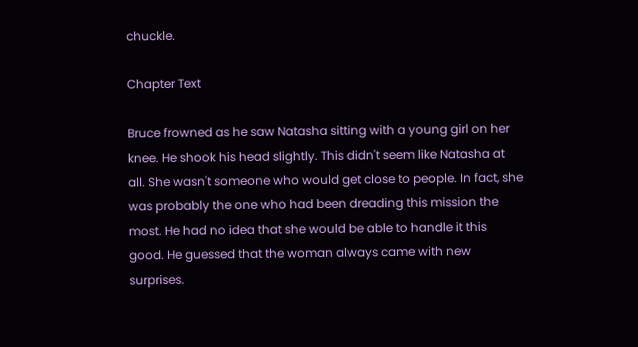chuckle.

Chapter Text

Bruce frowned as he saw Natasha sitting with a young girl on her knee. He shook his head slightly. This didn't seem like Natasha at all. She wasn't someone who would get close to people. In fact, she was probably the one who had been dreading this mission the most. He had no idea that she would be able to handle it this good. He guessed that the woman always came with new surprises.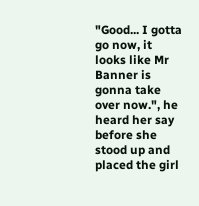"Good... I gotta go now, it looks like Mr Banner is gonna take over now.", he heard her say before she stood up and placed the girl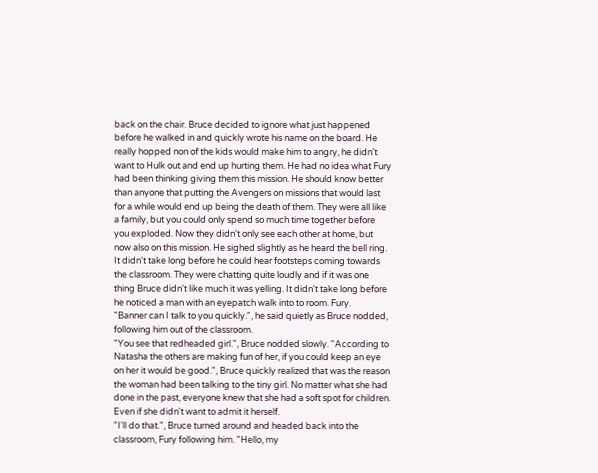back on the chair. Bruce decided to ignore what just happened before he walked in and quickly wrote his name on the board. He really hopped non of the kids would make him to angry, he didn't want to Hulk out and end up hurting them. He had no idea what Fury had been thinking giving them this mission. He should know better than anyone that putting the Avengers on missions that would last for a while would end up being the death of them. They were all like a family, but you could only spend so much time together before you exploded. Now they didn't only see each other at home, but now also on this mission. He sighed slightly as he heard the bell ring. It didn't take long before he could hear footsteps coming towards the classroom. They were chatting quite loudly and if it was one thing Bruce didn't like much it was yelling. It didn't take long before he noticed a man with an eyepatch walk into to room. Fury.
"Banner can I talk to you quickly.", he said quietly as Bruce nodded, following him out of the classroom.
"You see that redheaded girl.", Bruce nodded slowly. "According to Natasha the others are making fun of her, if you could keep an eye on her it would be good.", Bruce quickly realized that was the reason the woman had been talking to the tiny girl. No matter what she had done in the past, everyone knew that she had a soft spot for children. Even if she didn't want to admit it herself.
"I'll do that.", Bruce turned around and headed back into the classroom, Fury following him. "Hello, my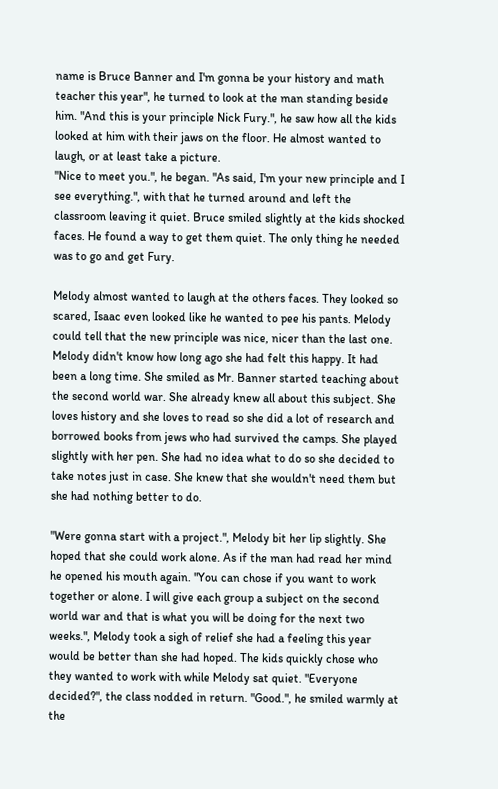name is Bruce Banner and I'm gonna be your history and math teacher this year", he turned to look at the man standing beside him. "And this is your principle Nick Fury.", he saw how all the kids looked at him with their jaws on the floor. He almost wanted to laugh, or at least take a picture.
"Nice to meet you.", he began. "As said, I'm your new principle and I see everything.", with that he turned around and left the classroom leaving it quiet. Bruce smiled slightly at the kids shocked faces. He found a way to get them quiet. The only thing he needed was to go and get Fury.

Melody almost wanted to laugh at the others faces. They looked so scared, Isaac even looked like he wanted to pee his pants. Melody could tell that the new principle was nice, nicer than the last one. Melody didn't know how long ago she had felt this happy. It had been a long time. She smiled as Mr. Banner started teaching about the second world war. She already knew all about this subject. She loves history and she loves to read so she did a lot of research and borrowed books from jews who had survived the camps. She played slightly with her pen. She had no idea what to do so she decided to take notes just in case. She knew that she wouldn't need them but she had nothing better to do.

"Were gonna start with a project.", Melody bit her lip slightly. She hoped that she could work alone. As if the man had read her mind he opened his mouth again. "You can chose if you want to work together or alone. I will give each group a subject on the second world war and that is what you will be doing for the next two weeks.", Melody took a sigh of relief she had a feeling this year would be better than she had hoped. The kids quickly chose who they wanted to work with while Melody sat quiet. "Everyone decided?", the class nodded in return. "Good.", he smiled warmly at the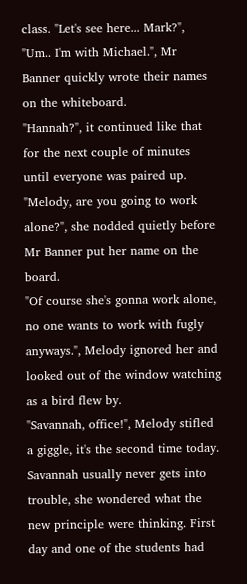class. "Let's see here... Mark?",
"Um.. I'm with Michael.", Mr Banner quickly wrote their names on the whiteboard.
"Hannah?", it continued like that for the next couple of minutes until everyone was paired up. "Melody, are you going to work alone?", she nodded quietly before Mr Banner put her name on the board.
"Of course she's gonna work alone, no one wants to work with fugly anyways.", Melody ignored her and looked out of the window watching as a bird flew by.
"Savannah, office!", Melody stifled a giggle, it's the second time today. Savannah usually never gets into trouble, she wondered what the new principle were thinking. First day and one of the students had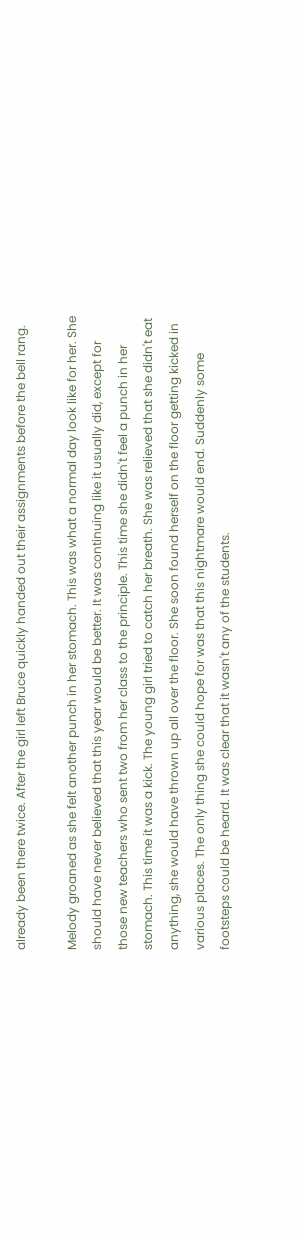already been there twice. After the girl left Bruce quickly handed out their assignments before the bell rang.

Melody groaned as she felt another punch in her stomach. This was what a normal day look like for her. She should have never believed that this year would be better. It was continuing like it usually did, except for those new teachers who sent two from her class to the principle. This time she didn't feel a punch in her stomach. This time it was a kick. The young girl tried to catch her breath. She was relieved that she didn't eat anything, she would have thrown up all over the floor. She soon found herself on the floor getting kicked in various places. The only thing she could hope for was that this nightmare would end. Suddenly some footsteps could be heard. It was clear that it wasn't any of the students.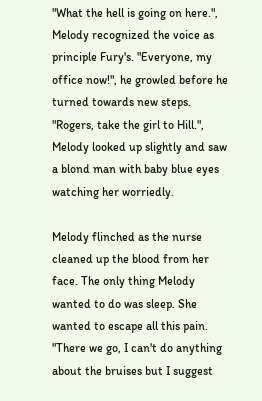"What the hell is going on here.", Melody recognized the voice as principle Fury's. "Everyone, my office now!", he growled before he turned towards new steps. "Rogers, take the girl to Hill.", Melody looked up slightly and saw a blond man with baby blue eyes watching her worriedly.

Melody flinched as the nurse cleaned up the blood from her face. The only thing Melody wanted to do was sleep. She wanted to escape all this pain.
"There we go, I can't do anything about the bruises but I suggest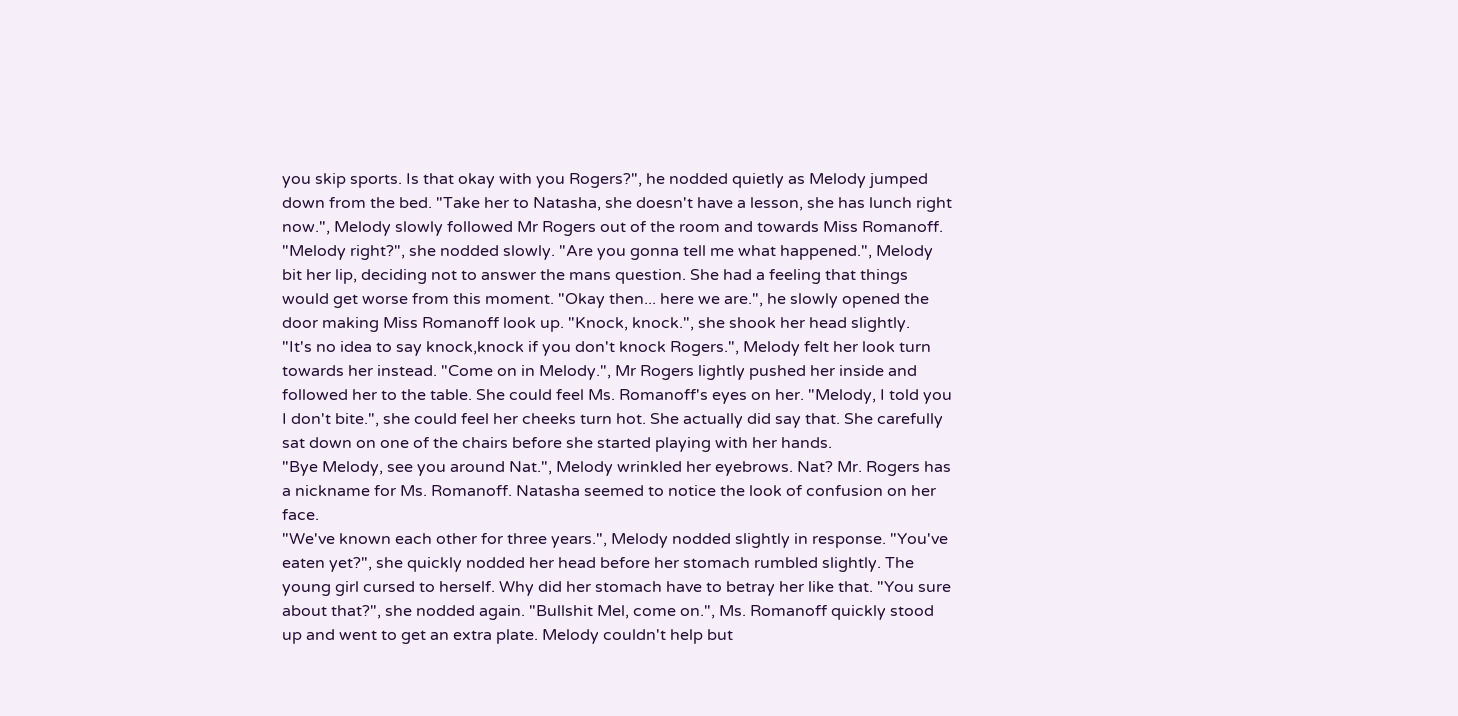you skip sports. Is that okay with you Rogers?", he nodded quietly as Melody jumped down from the bed. "Take her to Natasha, she doesn't have a lesson, she has lunch right now.", Melody slowly followed Mr Rogers out of the room and towards Miss Romanoff.
"Melody right?", she nodded slowly. "Are you gonna tell me what happened.", Melody bit her lip, deciding not to answer the mans question. She had a feeling that things would get worse from this moment. "Okay then... here we are.", he slowly opened the door making Miss Romanoff look up. "Knock, knock.", she shook her head slightly.
"It's no idea to say knock,knock if you don't knock Rogers.", Melody felt her look turn towards her instead. "Come on in Melody.", Mr Rogers lightly pushed her inside and followed her to the table. She could feel Ms. Romanoff's eyes on her. "Melody, I told you I don't bite.", she could feel her cheeks turn hot. She actually did say that. She carefully sat down on one of the chairs before she started playing with her hands.
"Bye Melody, see you around Nat.", Melody wrinkled her eyebrows. Nat? Mr. Rogers has a nickname for Ms. Romanoff. Natasha seemed to notice the look of confusion on her face.
"We've known each other for three years.", Melody nodded slightly in response. "You've eaten yet?", she quickly nodded her head before her stomach rumbled slightly. The young girl cursed to herself. Why did her stomach have to betray her like that. "You sure about that?", she nodded again. "Bullshit Mel, come on.", Ms. Romanoff quickly stood up and went to get an extra plate. Melody couldn't help but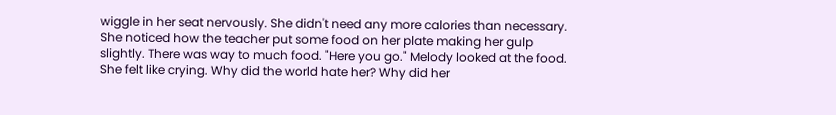wiggle in her seat nervously. She didn't need any more calories than necessary. She noticed how the teacher put some food on her plate making her gulp slightly. There was way to much food. "Here you go." Melody looked at the food. She felt like crying. Why did the world hate her? Why did her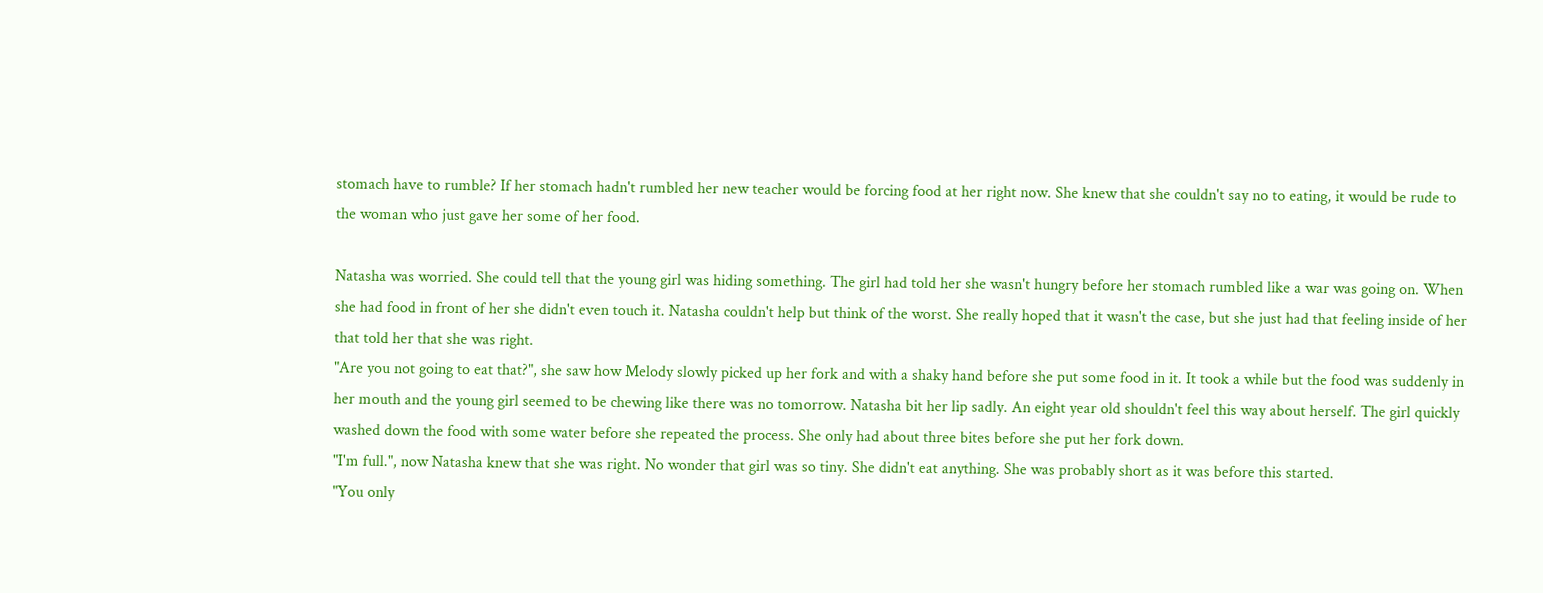stomach have to rumble? If her stomach hadn't rumbled her new teacher would be forcing food at her right now. She knew that she couldn't say no to eating, it would be rude to the woman who just gave her some of her food.

Natasha was worried. She could tell that the young girl was hiding something. The girl had told her she wasn't hungry before her stomach rumbled like a war was going on. When she had food in front of her she didn't even touch it. Natasha couldn't help but think of the worst. She really hoped that it wasn't the case, but she just had that feeling inside of her that told her that she was right.
"Are you not going to eat that?", she saw how Melody slowly picked up her fork and with a shaky hand before she put some food in it. It took a while but the food was suddenly in her mouth and the young girl seemed to be chewing like there was no tomorrow. Natasha bit her lip sadly. An eight year old shouldn't feel this way about herself. The girl quickly washed down the food with some water before she repeated the process. She only had about three bites before she put her fork down.
"I'm full.", now Natasha knew that she was right. No wonder that girl was so tiny. She didn't eat anything. She was probably short as it was before this started.
"You only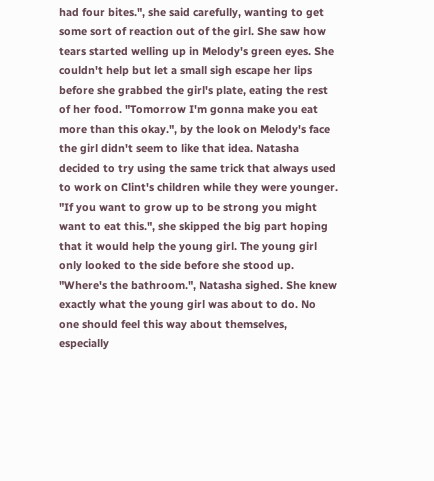had four bites.", she said carefully, wanting to get some sort of reaction out of the girl. She saw how tears started welling up in Melody's green eyes. She couldn't help but let a small sigh escape her lips before she grabbed the girl's plate, eating the rest of her food. "Tomorrow I'm gonna make you eat more than this okay.", by the look on Melody's face the girl didn't seem to like that idea. Natasha decided to try using the same trick that always used to work on Clint's children while they were younger. "If you want to grow up to be strong you might want to eat this.", she skipped the big part hoping that it would help the young girl. The young girl only looked to the side before she stood up.
"Where's the bathroom.", Natasha sighed. She knew exactly what the young girl was about to do. No one should feel this way about themselves, especially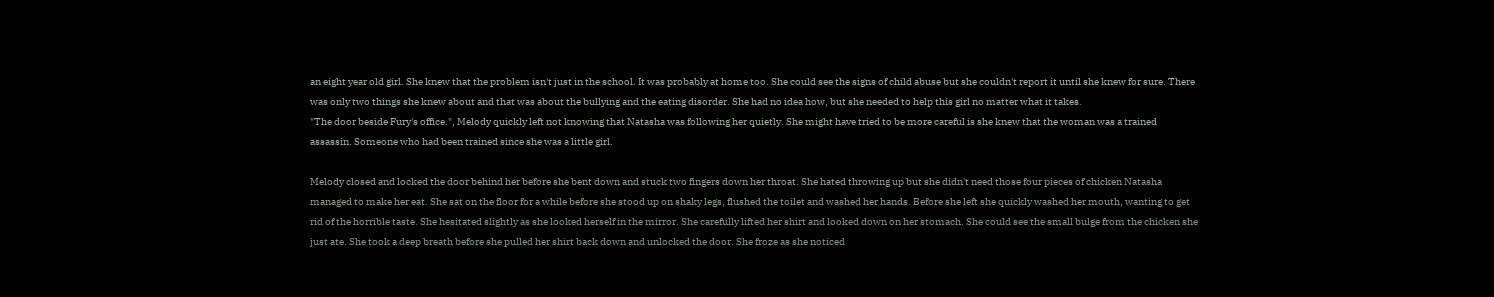an eight year old girl. She knew that the problem isn't just in the school. It was probably at home too. She could see the signs of child abuse but she couldn't report it until she knew for sure. There was only two things she knew about and that was about the bullying and the eating disorder. She had no idea how, but she needed to help this girl no matter what it takes.
"The door beside Fury's office.", Melody quickly left not knowing that Natasha was following her quietly. She might have tried to be more careful is she knew that the woman was a trained assassin. Someone who had been trained since she was a little girl.

Melody closed and locked the door behind her before she bent down and stuck two fingers down her throat. She hated throwing up but she didn't need those four pieces of chicken Natasha managed to make her eat. She sat on the floor for a while before she stood up on shaky legs, flushed the toilet and washed her hands. Before she left she quickly washed her mouth, wanting to get rid of the horrible taste. She hesitated slightly as she looked herself in the mirror. She carefully lifted her shirt and looked down on her stomach. She could see the small bulge from the chicken she just ate. She took a deep breath before she pulled her shirt back down and unlocked the door. She froze as she noticed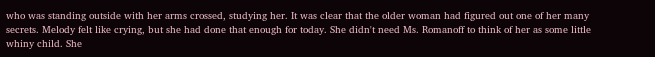who was standing outside with her arms crossed, studying her. It was clear that the older woman had figured out one of her many secrets. Melody felt like crying, but she had done that enough for today. She didn't need Ms. Romanoff to think of her as some little whiny child. She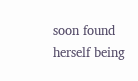soon found herself being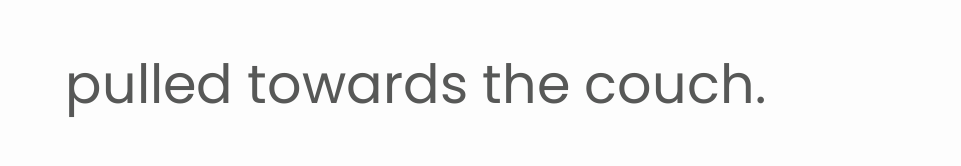pulled towards the couch.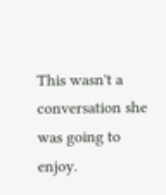This wasn't a conversation she was going to enjoy.